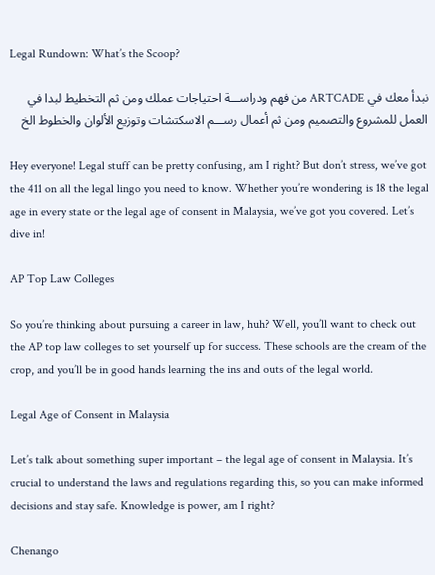Legal Rundown: What’s the Scoop?

نبدأ معك في ARTCADE من فهم ودراســـة احتياجات عملك ومن ثم التخطيط لبدا في العمل للمشروع والتصميم ومن ثم أعمال رســـم الاسكتشات وتوزيع الألوان والخطوط الخ

Hey everyone! Legal stuff can be pretty confusing, am I right? But don’t stress, we’ve got the 411 on all the legal lingo you need to know. Whether you’re wondering is 18 the legal age in every state or the legal age of consent in Malaysia, we’ve got you covered. Let’s dive in!

AP Top Law Colleges

So you’re thinking about pursuing a career in law, huh? Well, you’ll want to check out the AP top law colleges to set yourself up for success. These schools are the cream of the crop, and you’ll be in good hands learning the ins and outs of the legal world.

Legal Age of Consent in Malaysia

Let’s talk about something super important – the legal age of consent in Malaysia. It’s crucial to understand the laws and regulations regarding this, so you can make informed decisions and stay safe. Knowledge is power, am I right?

Chenango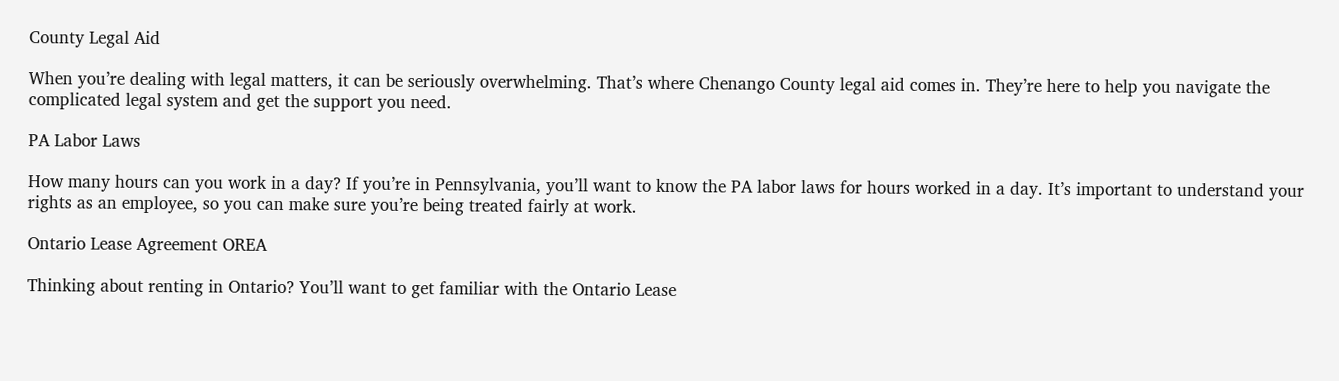County Legal Aid

When you’re dealing with legal matters, it can be seriously overwhelming. That’s where Chenango County legal aid comes in. They’re here to help you navigate the complicated legal system and get the support you need.

PA Labor Laws

How many hours can you work in a day? If you’re in Pennsylvania, you’ll want to know the PA labor laws for hours worked in a day. It’s important to understand your rights as an employee, so you can make sure you’re being treated fairly at work.

Ontario Lease Agreement OREA

Thinking about renting in Ontario? You’ll want to get familiar with the Ontario Lease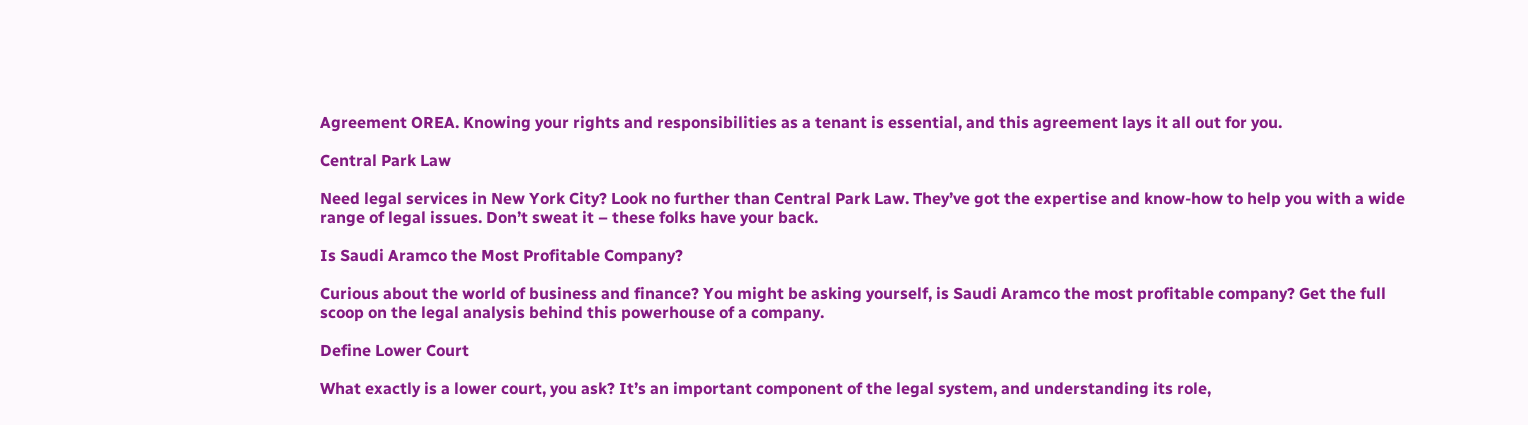Agreement OREA. Knowing your rights and responsibilities as a tenant is essential, and this agreement lays it all out for you.

Central Park Law

Need legal services in New York City? Look no further than Central Park Law. They’ve got the expertise and know-how to help you with a wide range of legal issues. Don’t sweat it – these folks have your back.

Is Saudi Aramco the Most Profitable Company?

Curious about the world of business and finance? You might be asking yourself, is Saudi Aramco the most profitable company? Get the full scoop on the legal analysis behind this powerhouse of a company.

Define Lower Court

What exactly is a lower court, you ask? It’s an important component of the legal system, and understanding its role,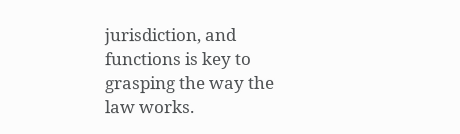jurisdiction, and functions is key to grasping the way the law works.